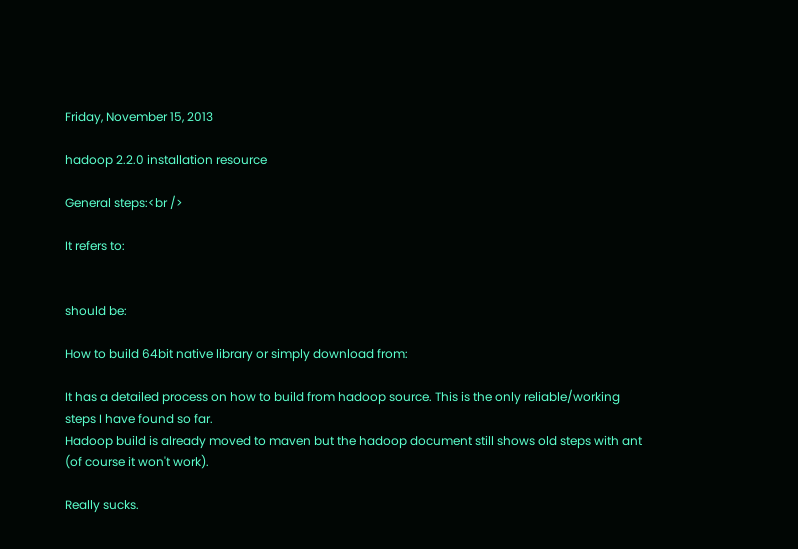Friday, November 15, 2013

hadoop 2.2.0 installation resource

General steps:<br />

It refers to:


should be:

How to build 64bit native library or simply download from:

It has a detailed process on how to build from hadoop source. This is the only reliable/working steps I have found so far.
Hadoop build is already moved to maven but the hadoop document still shows old steps with ant (of course it won't work).

Really sucks.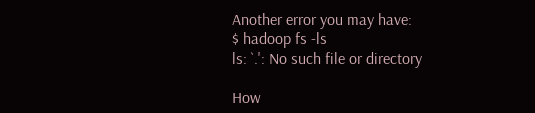Another error you may have:
$ hadoop fs -ls
ls: `.': No such file or directory

How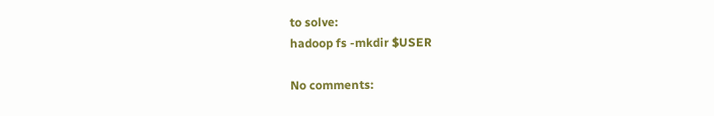to solve:
hadoop fs -mkdir $USER

No comments: